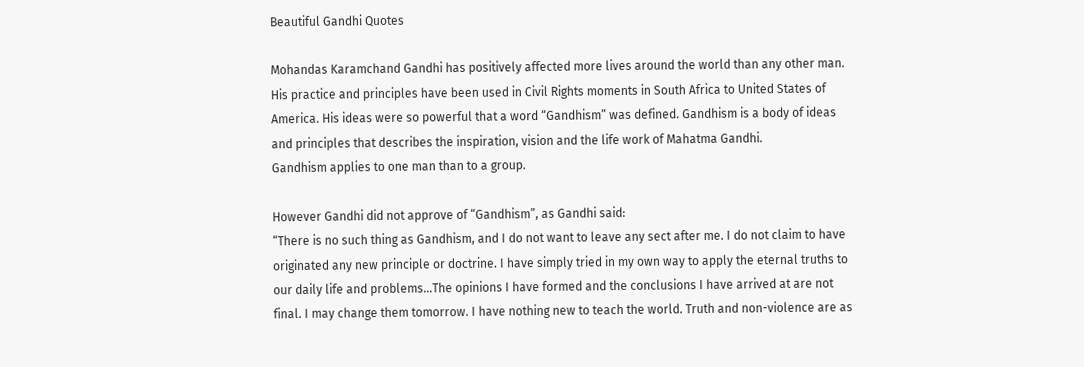Beautiful Gandhi Quotes

Mohandas Karamchand Gandhi has positively affected more lives around the world than any other man. His practice and principles have been used in Civil Rights moments in South Africa to United States of America. His ideas were so powerful that a word “Gandhism” was defined. Gandhism is a body of ideas and principles that describes the inspiration, vision and the life work of Mahatma Gandhi.
Gandhism applies to one man than to a group.

However Gandhi did not approve of “Gandhism”, as Gandhi said:
“There is no such thing as Gandhism, and I do not want to leave any sect after me. I do not claim to have originated any new principle or doctrine. I have simply tried in my own way to apply the eternal truths to our daily life and problems…The opinions I have formed and the conclusions I have arrived at are not final. I may change them tomorrow. I have nothing new to teach the world. Truth and non-violence are as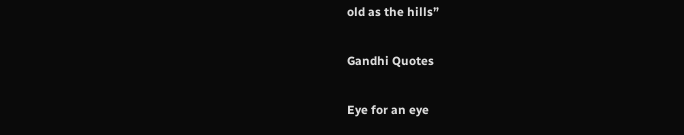old as the hills”

Gandhi Quotes

Eye for an eye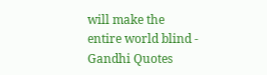will make the entire world blind - Gandhi Quotes